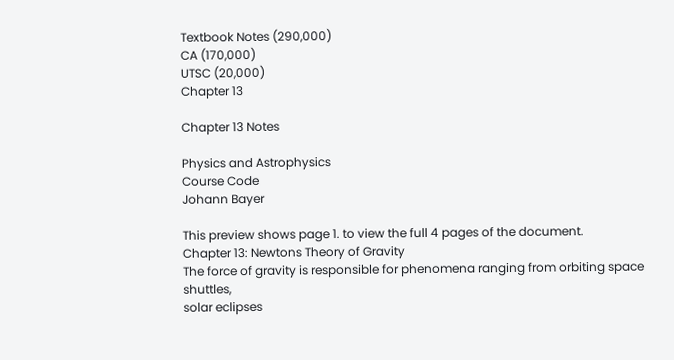Textbook Notes (290,000)
CA (170,000)
UTSC (20,000)
Chapter 13

Chapter 13 Notes

Physics and Astrophysics
Course Code
Johann Bayer

This preview shows page 1. to view the full 4 pages of the document.
Chapter 13: Newtons Theory of Gravity
The force of gravity is responsible for phenomena ranging from orbiting space shuttles,
solar eclipses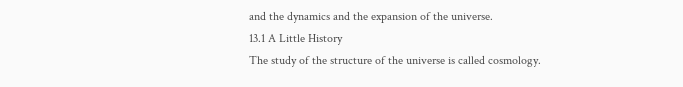and the dynamics and the expansion of the universe.
13.1 A Little History
The study of the structure of the universe is called cosmology.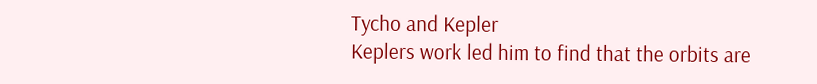Tycho and Kepler
Keplers work led him to find that the orbits are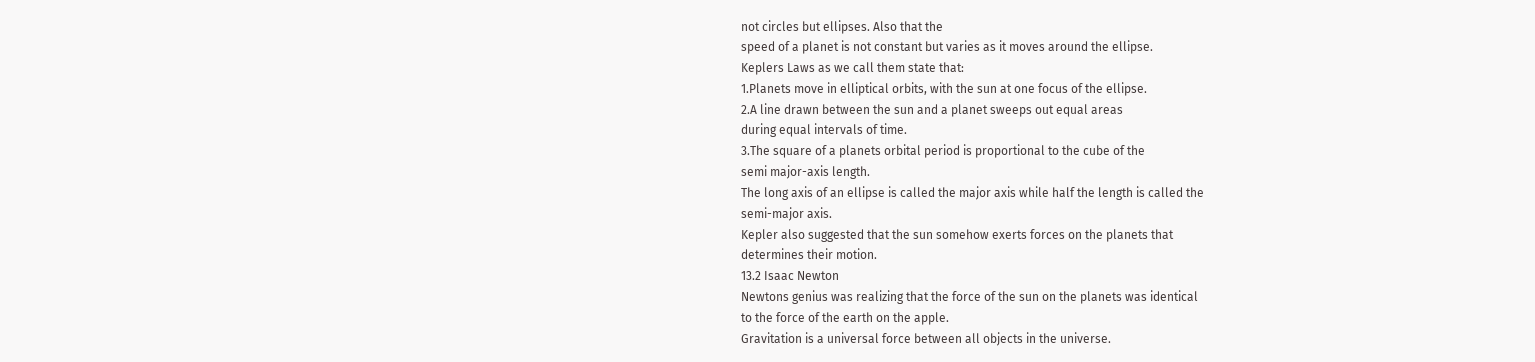not circles but ellipses. Also that the
speed of a planet is not constant but varies as it moves around the ellipse.
Keplers Laws as we call them state that:
1.Planets move in elliptical orbits, with the sun at one focus of the ellipse.
2.A line drawn between the sun and a planet sweeps out equal areas
during equal intervals of time.
3.The square of a planets orbital period is proportional to the cube of the
semi major-axis length.
The long axis of an ellipse is called the major axis while half the length is called the
semi-major axis.
Kepler also suggested that the sun somehow exerts forces on the planets that
determines their motion.
13.2 Isaac Newton
Newtons genius was realizing that the force of the sun on the planets was identical
to the force of the earth on the apple.
Gravitation is a universal force between all objects in the universe.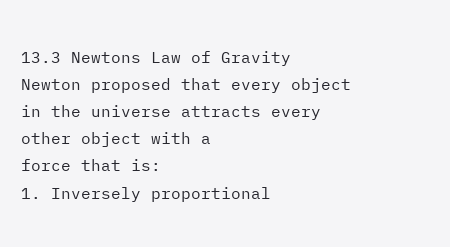13.3 Newtons Law of Gravity
Newton proposed that every object in the universe attracts every other object with a
force that is:
1. Inversely proportional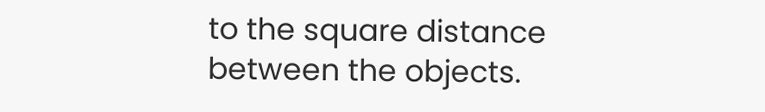to the square distance between the objects.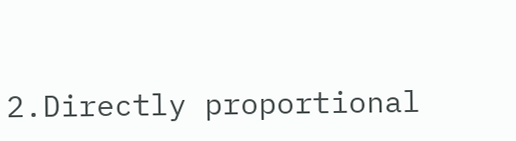2.Directly proportional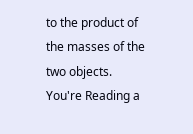to the product of the masses of the two objects.
You're Reading a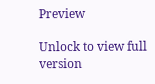Preview

Unlock to view full version